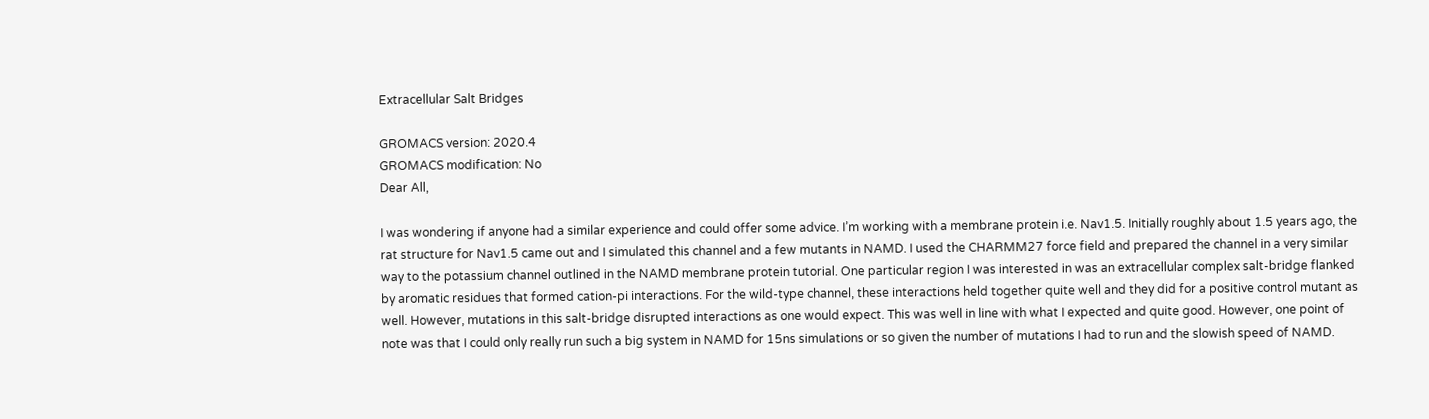Extracellular Salt Bridges

GROMACS version: 2020.4
GROMACS modification: No
Dear All,

I was wondering if anyone had a similar experience and could offer some advice. I’m working with a membrane protein i.e. Nav1.5. Initially roughly about 1.5 years ago, the rat structure for Nav1.5 came out and I simulated this channel and a few mutants in NAMD. I used the CHARMM27 force field and prepared the channel in a very similar way to the potassium channel outlined in the NAMD membrane protein tutorial. One particular region I was interested in was an extracellular complex salt-bridge flanked by aromatic residues that formed cation-pi interactions. For the wild-type channel, these interactions held together quite well and they did for a positive control mutant as well. However, mutations in this salt-bridge disrupted interactions as one would expect. This was well in line with what I expected and quite good. However, one point of note was that I could only really run such a big system in NAMD for 15ns simulations or so given the number of mutations I had to run and the slowish speed of NAMD.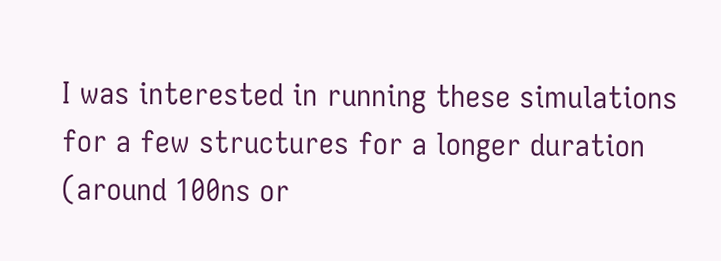I was interested in running these simulations for a few structures for a longer duration (around 100ns or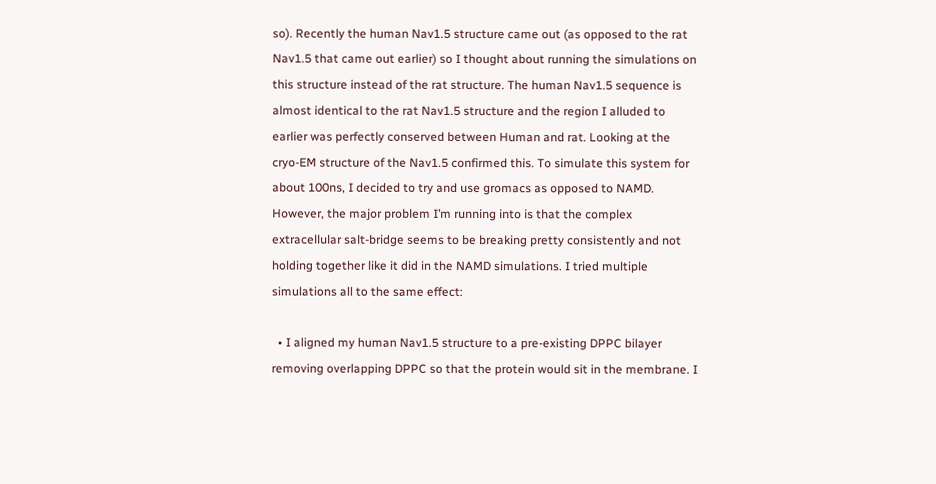so). Recently the human Nav1.5 structure came out (as opposed to the rat Nav1.5 that came out earlier) so I thought about running the simulations on this structure instead of the rat structure. The human Nav1.5 sequence is almost identical to the rat Nav1.5 structure and the region I alluded to earlier was perfectly conserved between Human and rat. Looking at the cryo-EM structure of the Nav1.5 confirmed this. To simulate this system for about 100ns, I decided to try and use gromacs as opposed to NAMD. However, the major problem I’m running into is that the complex extracellular salt-bridge seems to be breaking pretty consistently and not holding together like it did in the NAMD simulations. I tried multiple simulations all to the same effect:

  • I aligned my human Nav1.5 structure to a pre-existing DPPC bilayer removing overlapping DPPC so that the protein would sit in the membrane. I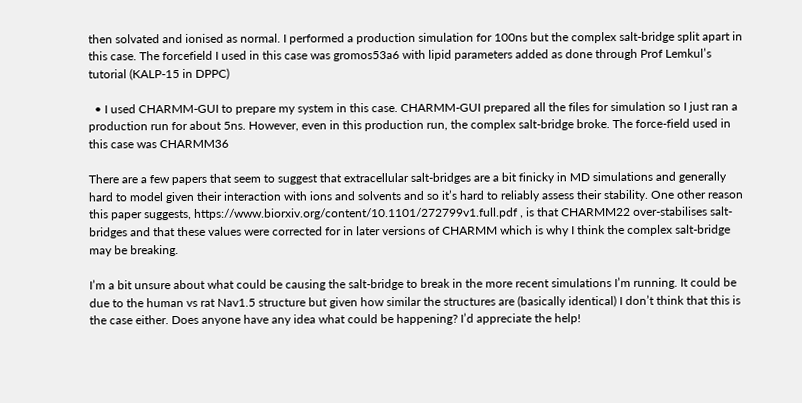then solvated and ionised as normal. I performed a production simulation for 100ns but the complex salt-bridge split apart in this case. The forcefield I used in this case was gromos53a6 with lipid parameters added as done through Prof Lemkul’s tutorial (KALP-15 in DPPC)

  • I used CHARMM-GUI to prepare my system in this case. CHARMM-GUI prepared all the files for simulation so I just ran a production run for about 5ns. However, even in this production run, the complex salt-bridge broke. The force-field used in this case was CHARMM36

There are a few papers that seem to suggest that extracellular salt-bridges are a bit finicky in MD simulations and generally hard to model given their interaction with ions and solvents and so it’s hard to reliably assess their stability. One other reason this paper suggests, https://www.biorxiv.org/content/10.1101/272799v1.full.pdf , is that CHARMM22 over-stabilises salt-bridges and that these values were corrected for in later versions of CHARMM which is why I think the complex salt-bridge may be breaking.

I’m a bit unsure about what could be causing the salt-bridge to break in the more recent simulations I’m running. It could be due to the human vs rat Nav1.5 structure but given how similar the structures are (basically identical) I don’t think that this is the case either. Does anyone have any idea what could be happening? I’d appreciate the help!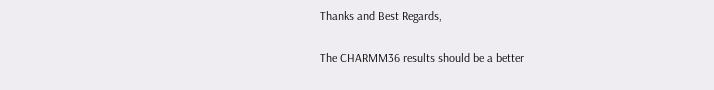Thanks and Best Regards,

The CHARMM36 results should be a better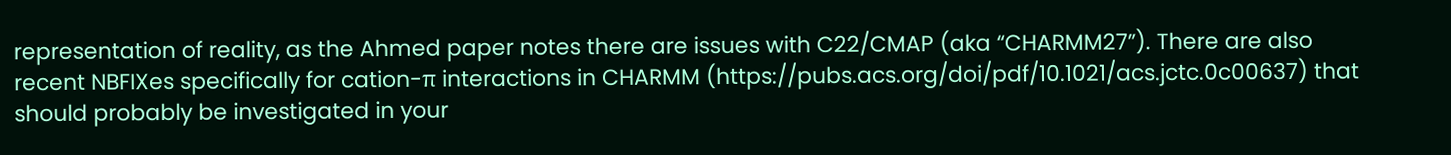representation of reality, as the Ahmed paper notes there are issues with C22/CMAP (aka “CHARMM27”). There are also recent NBFIXes specifically for cation-π interactions in CHARMM (https://pubs.acs.org/doi/pdf/10.1021/acs.jctc.0c00637) that should probably be investigated in your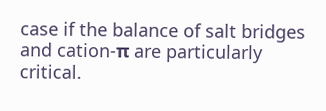case if the balance of salt bridges and cation-π are particularly critical.